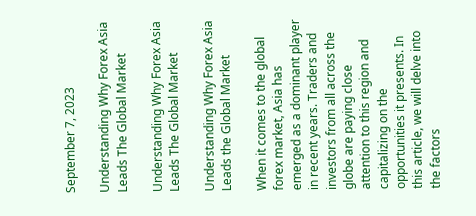September 7, 2023

Understanding Why Forex Asia Leads The Global Market

Understanding Why Forex Asia Leads The Global Market

Understanding Why Forex Asia Leads the Global Market

When it comes to the global forex market, Asia has emerged as a dominant player in recent years. Traders and investors from all across the globe are paying close attention to this region and capitalizing on the opportunities it presents. In this article, we will delve into the factors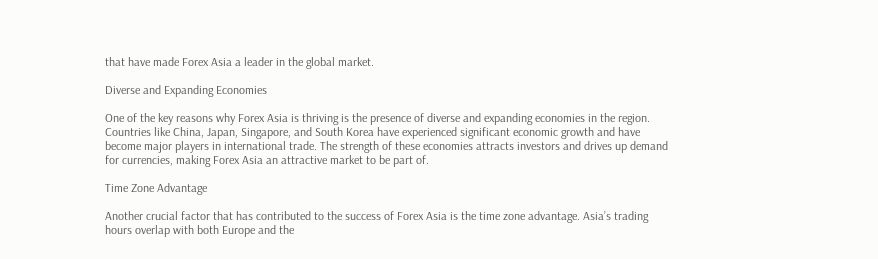that have made Forex Asia a leader in the global market.

Diverse and Expanding Economies

One of the key reasons why Forex Asia is thriving is the presence of diverse and expanding economies in the region. Countries like China, Japan, Singapore, and South Korea have experienced significant economic growth and have become major players in international trade. The strength of these economies attracts investors and drives up demand for currencies, making Forex Asia an attractive market to be part of.

Time Zone Advantage

Another crucial factor that has contributed to the success of Forex Asia is the time zone advantage. Asia’s trading hours overlap with both Europe and the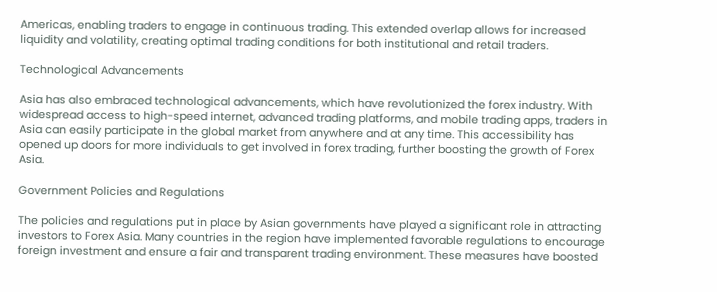Americas, enabling traders to engage in continuous trading. This extended overlap allows for increased liquidity and volatility, creating optimal trading conditions for both institutional and retail traders.

Technological Advancements

Asia has also embraced technological advancements, which have revolutionized the forex industry. With widespread access to high-speed internet, advanced trading platforms, and mobile trading apps, traders in Asia can easily participate in the global market from anywhere and at any time. This accessibility has opened up doors for more individuals to get involved in forex trading, further boosting the growth of Forex Asia.

Government Policies and Regulations

The policies and regulations put in place by Asian governments have played a significant role in attracting investors to Forex Asia. Many countries in the region have implemented favorable regulations to encourage foreign investment and ensure a fair and transparent trading environment. These measures have boosted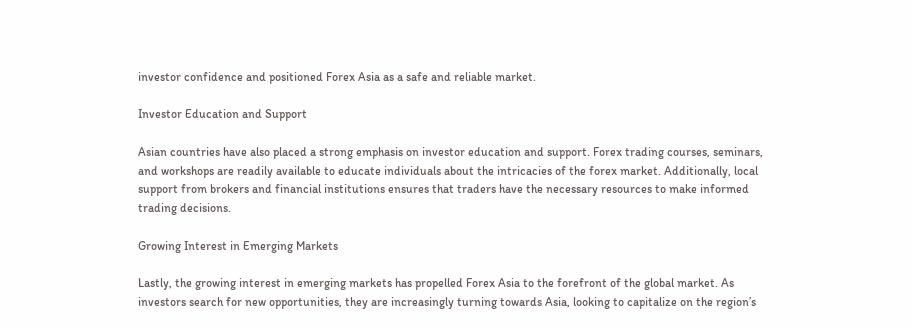investor confidence and positioned Forex Asia as a safe and reliable market.

Investor Education and Support

Asian countries have also placed a strong emphasis on investor education and support. Forex trading courses, seminars, and workshops are readily available to educate individuals about the intricacies of the forex market. Additionally, local support from brokers and financial institutions ensures that traders have the necessary resources to make informed trading decisions.

Growing Interest in Emerging Markets

Lastly, the growing interest in emerging markets has propelled Forex Asia to the forefront of the global market. As investors search for new opportunities, they are increasingly turning towards Asia, looking to capitalize on the region’s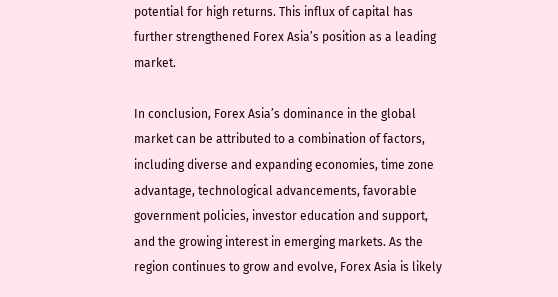potential for high returns. This influx of capital has further strengthened Forex Asia’s position as a leading market.

In conclusion, Forex Asia’s dominance in the global market can be attributed to a combination of factors, including diverse and expanding economies, time zone advantage, technological advancements, favorable government policies, investor education and support, and the growing interest in emerging markets. As the region continues to grow and evolve, Forex Asia is likely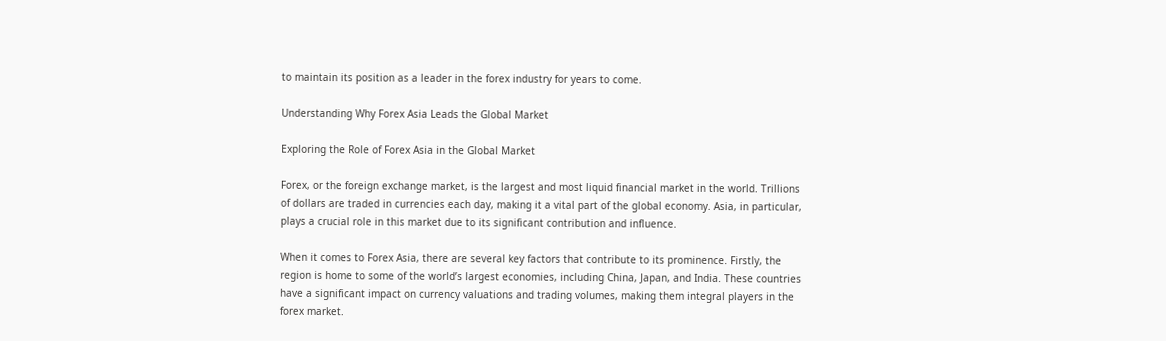to maintain its position as a leader in the forex industry for years to come.

Understanding Why Forex Asia Leads the Global Market

Exploring the Role of Forex Asia in the Global Market

Forex, or the foreign exchange market, is the largest and most liquid financial market in the world. Trillions of dollars are traded in currencies each day, making it a vital part of the global economy. Asia, in particular, plays a crucial role in this market due to its significant contribution and influence.

When it comes to Forex Asia, there are several key factors that contribute to its prominence. Firstly, the region is home to some of the world’s largest economies, including China, Japan, and India. These countries have a significant impact on currency valuations and trading volumes, making them integral players in the forex market.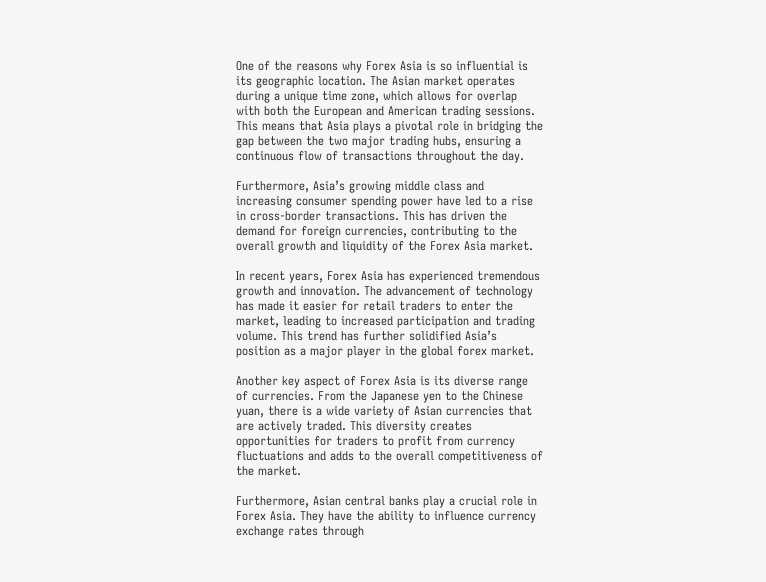One of the reasons why Forex Asia is so influential is its geographic location. The Asian market operates during a unique time zone, which allows for overlap with both the European and American trading sessions. This means that Asia plays a pivotal role in bridging the gap between the two major trading hubs, ensuring a continuous flow of transactions throughout the day.

Furthermore, Asia’s growing middle class and increasing consumer spending power have led to a rise in cross-border transactions. This has driven the demand for foreign currencies, contributing to the overall growth and liquidity of the Forex Asia market.

In recent years, Forex Asia has experienced tremendous growth and innovation. The advancement of technology has made it easier for retail traders to enter the market, leading to increased participation and trading volume. This trend has further solidified Asia’s position as a major player in the global forex market.

Another key aspect of Forex Asia is its diverse range of currencies. From the Japanese yen to the Chinese yuan, there is a wide variety of Asian currencies that are actively traded. This diversity creates opportunities for traders to profit from currency fluctuations and adds to the overall competitiveness of the market.

Furthermore, Asian central banks play a crucial role in Forex Asia. They have the ability to influence currency exchange rates through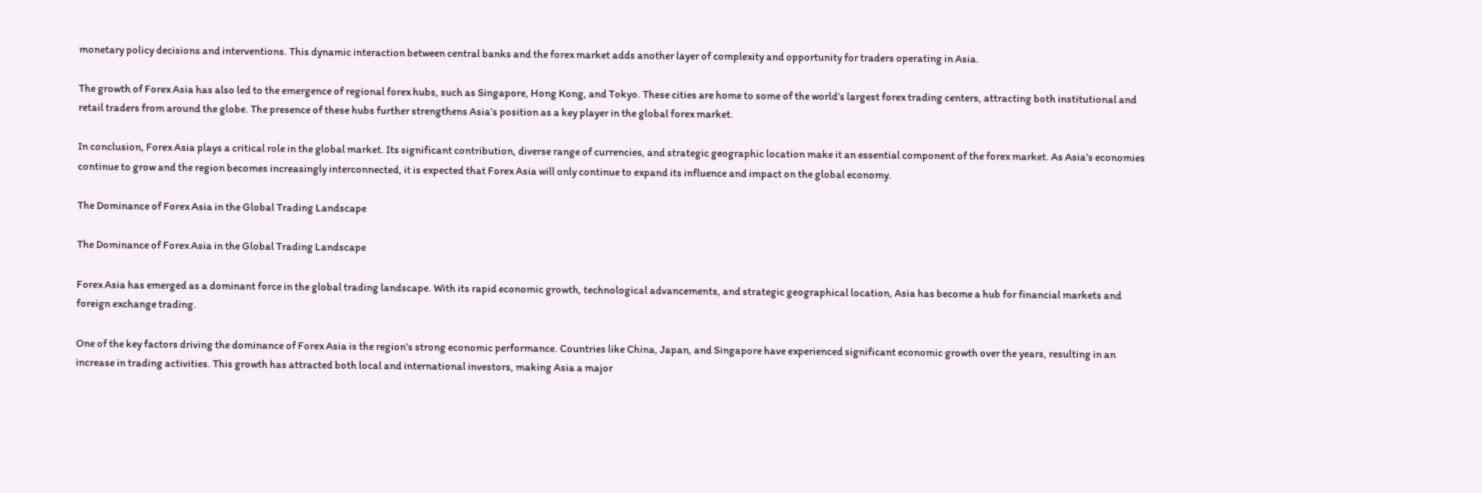monetary policy decisions and interventions. This dynamic interaction between central banks and the forex market adds another layer of complexity and opportunity for traders operating in Asia.

The growth of Forex Asia has also led to the emergence of regional forex hubs, such as Singapore, Hong Kong, and Tokyo. These cities are home to some of the world’s largest forex trading centers, attracting both institutional and retail traders from around the globe. The presence of these hubs further strengthens Asia’s position as a key player in the global forex market.

In conclusion, Forex Asia plays a critical role in the global market. Its significant contribution, diverse range of currencies, and strategic geographic location make it an essential component of the forex market. As Asia’s economies continue to grow and the region becomes increasingly interconnected, it is expected that Forex Asia will only continue to expand its influence and impact on the global economy.

The Dominance of Forex Asia in the Global Trading Landscape

The Dominance of Forex Asia in the Global Trading Landscape

Forex Asia has emerged as a dominant force in the global trading landscape. With its rapid economic growth, technological advancements, and strategic geographical location, Asia has become a hub for financial markets and foreign exchange trading.

One of the key factors driving the dominance of Forex Asia is the region’s strong economic performance. Countries like China, Japan, and Singapore have experienced significant economic growth over the years, resulting in an increase in trading activities. This growth has attracted both local and international investors, making Asia a major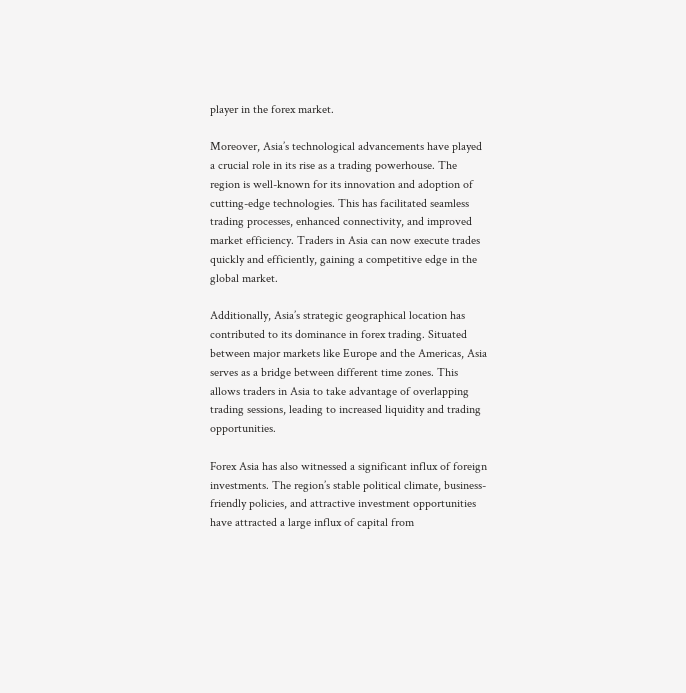player in the forex market.

Moreover, Asia’s technological advancements have played a crucial role in its rise as a trading powerhouse. The region is well-known for its innovation and adoption of cutting-edge technologies. This has facilitated seamless trading processes, enhanced connectivity, and improved market efficiency. Traders in Asia can now execute trades quickly and efficiently, gaining a competitive edge in the global market.

Additionally, Asia’s strategic geographical location has contributed to its dominance in forex trading. Situated between major markets like Europe and the Americas, Asia serves as a bridge between different time zones. This allows traders in Asia to take advantage of overlapping trading sessions, leading to increased liquidity and trading opportunities.

Forex Asia has also witnessed a significant influx of foreign investments. The region’s stable political climate, business-friendly policies, and attractive investment opportunities have attracted a large influx of capital from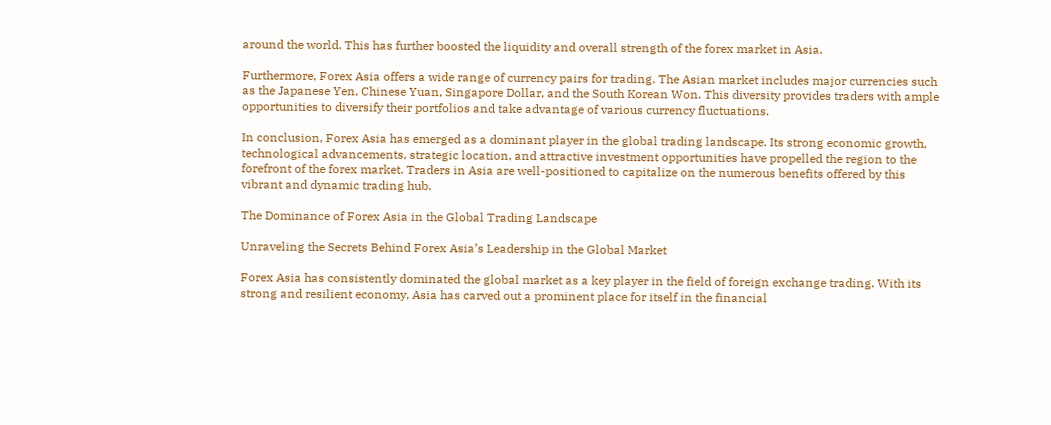around the world. This has further boosted the liquidity and overall strength of the forex market in Asia.

Furthermore, Forex Asia offers a wide range of currency pairs for trading. The Asian market includes major currencies such as the Japanese Yen, Chinese Yuan, Singapore Dollar, and the South Korean Won. This diversity provides traders with ample opportunities to diversify their portfolios and take advantage of various currency fluctuations.

In conclusion, Forex Asia has emerged as a dominant player in the global trading landscape. Its strong economic growth, technological advancements, strategic location, and attractive investment opportunities have propelled the region to the forefront of the forex market. Traders in Asia are well-positioned to capitalize on the numerous benefits offered by this vibrant and dynamic trading hub.

The Dominance of Forex Asia in the Global Trading Landscape

Unraveling the Secrets Behind Forex Asia’s Leadership in the Global Market

Forex Asia has consistently dominated the global market as a key player in the field of foreign exchange trading. With its strong and resilient economy, Asia has carved out a prominent place for itself in the financial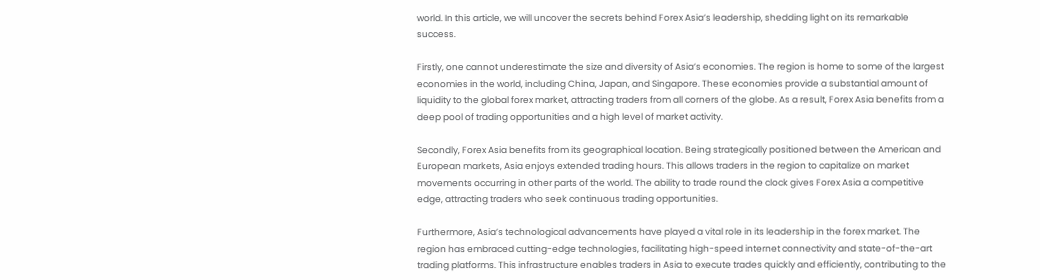world. In this article, we will uncover the secrets behind Forex Asia’s leadership, shedding light on its remarkable success.

Firstly, one cannot underestimate the size and diversity of Asia’s economies. The region is home to some of the largest economies in the world, including China, Japan, and Singapore. These economies provide a substantial amount of liquidity to the global forex market, attracting traders from all corners of the globe. As a result, Forex Asia benefits from a deep pool of trading opportunities and a high level of market activity.

Secondly, Forex Asia benefits from its geographical location. Being strategically positioned between the American and European markets, Asia enjoys extended trading hours. This allows traders in the region to capitalize on market movements occurring in other parts of the world. The ability to trade round the clock gives Forex Asia a competitive edge, attracting traders who seek continuous trading opportunities.

Furthermore, Asia’s technological advancements have played a vital role in its leadership in the forex market. The region has embraced cutting-edge technologies, facilitating high-speed internet connectivity and state-of-the-art trading platforms. This infrastructure enables traders in Asia to execute trades quickly and efficiently, contributing to the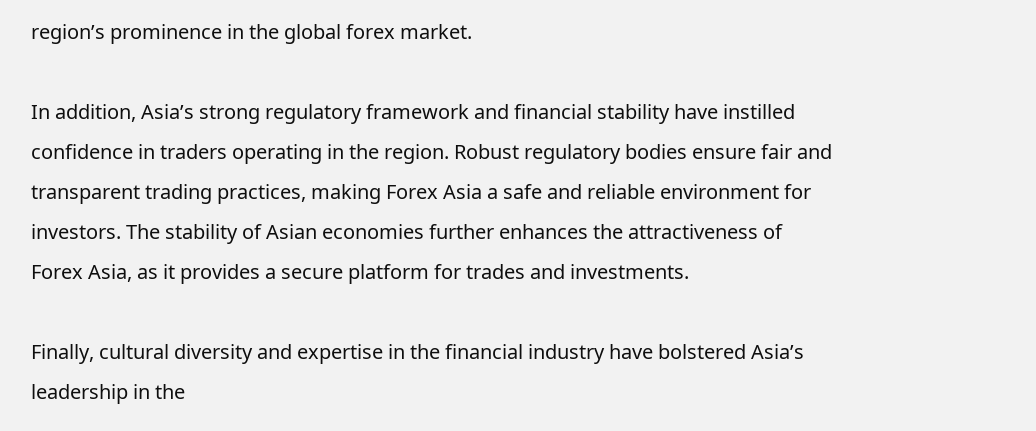region’s prominence in the global forex market.

In addition, Asia’s strong regulatory framework and financial stability have instilled confidence in traders operating in the region. Robust regulatory bodies ensure fair and transparent trading practices, making Forex Asia a safe and reliable environment for investors. The stability of Asian economies further enhances the attractiveness of Forex Asia, as it provides a secure platform for trades and investments.

Finally, cultural diversity and expertise in the financial industry have bolstered Asia’s leadership in the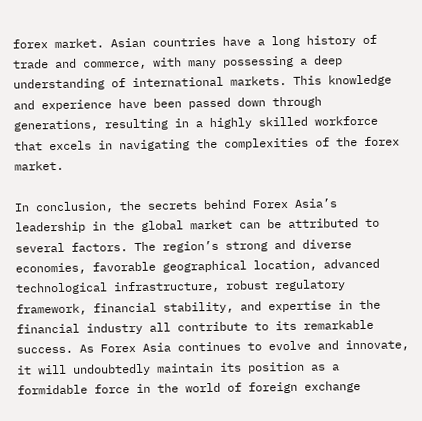forex market. Asian countries have a long history of trade and commerce, with many possessing a deep understanding of international markets. This knowledge and experience have been passed down through generations, resulting in a highly skilled workforce that excels in navigating the complexities of the forex market.

In conclusion, the secrets behind Forex Asia’s leadership in the global market can be attributed to several factors. The region’s strong and diverse economies, favorable geographical location, advanced technological infrastructure, robust regulatory framework, financial stability, and expertise in the financial industry all contribute to its remarkable success. As Forex Asia continues to evolve and innovate, it will undoubtedly maintain its position as a formidable force in the world of foreign exchange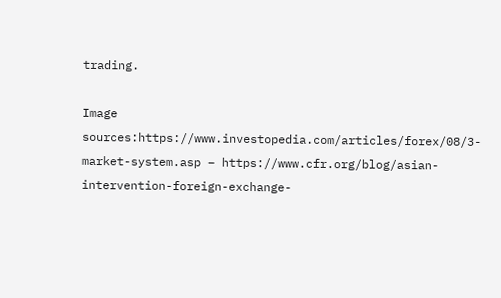trading.

Image sources:https://www.investopedia.com/articles/forex/08/3-market-system.asp – https://www.cfr.org/blog/asian-intervention-foreign-exchange-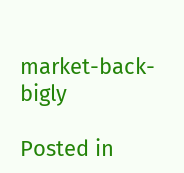market-back-bigly

Posted in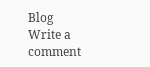Blog
Write a comment